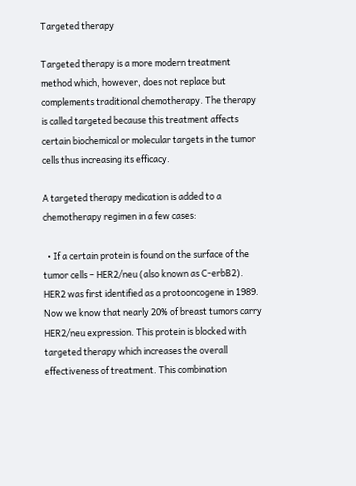Targeted therapy

Targeted therapy is a more modern treatment method which, however, does not replace but complements traditional chemotherapy. The therapy is called targeted because this treatment affects certain biochemical or molecular targets in the tumor cells thus increasing its efficacy.

A targeted therapy medication is added to a chemotherapy regimen in a few cases:

  • If a certain protein is found on the surface of the tumor cells – HER2/neu (also known as C-erbB2). HER2 was first identified as a protooncogene in 1989. Now we know that nearly 20% of breast tumors carry HER2/neu expression. This protein is blocked with targeted therapy which increases the overall effectiveness of treatment. This combination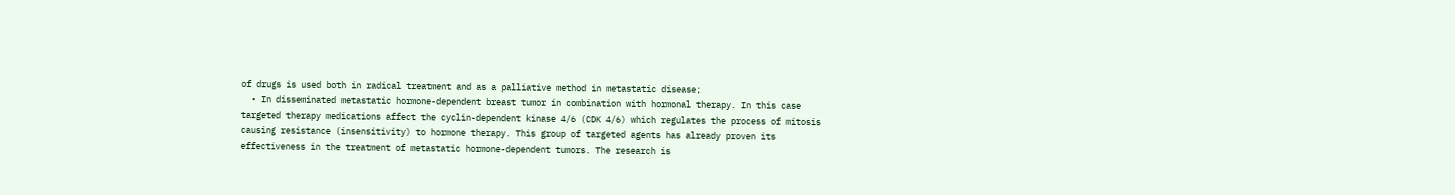of drugs is used both in radical treatment and as a palliative method in metastatic disease;
  • In disseminated metastatic hormone-dependent breast tumor in combination with hormonal therapy. In this case targeted therapy medications affect the cyclin-dependent kinase 4/6 (CDK 4/6) which regulates the process of mitosis causing resistance (insensitivity) to hormone therapy. This group of targeted agents has already proven its effectiveness in the treatment of metastatic hormone-dependent tumors. The research is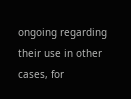ongoing regarding their use in other cases, for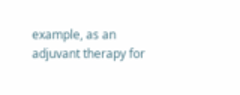example, as an adjuvant therapy for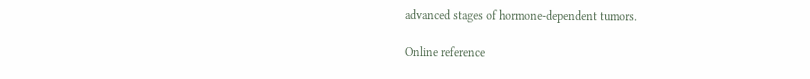advanced stages of hormone-dependent tumors.

Online reference